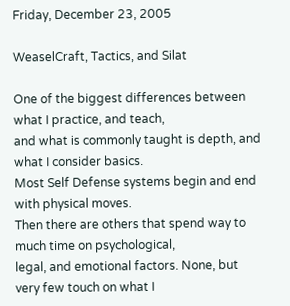Friday, December 23, 2005

WeaselCraft, Tactics, and Silat

One of the biggest differences between what I practice, and teach,
and what is commonly taught is depth, and what I consider basics.
Most Self Defense systems begin and end with physical moves.
Then there are others that spend way to much time on psychological,
legal, and emotional factors. None, but very few touch on what I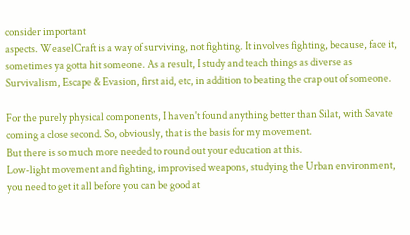consider important
aspects. WeaselCraft is a way of surviving, not fighting. It involves fighting, because, face it,
sometimes ya gotta hit someone. As a result, I study and teach things as diverse as Survivalism, Escape & Evasion, first aid, etc, in addition to beating the crap out of someone.

For the purely physical components, I haven't found anything better than Silat, with Savate
coming a close second. So, obviously, that is the basis for my movement.
But there is so much more needed to round out your education at this.
Low-light movement and fighting, improvised weapons, studying the Urban environment, you need to get it all before you can be good at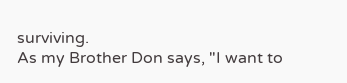surviving.
As my Brother Don says, "I want to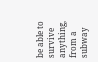be able to survive anything, from a subway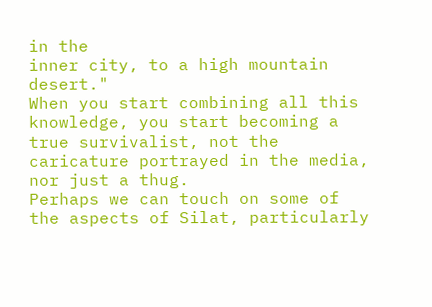in the
inner city, to a high mountain desert."
When you start combining all this knowledge, you start becoming a true survivalist, not the caricature portrayed in the media, nor just a thug.
Perhaps we can touch on some of the aspects of Silat, particularly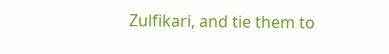Zulfikari, and tie them to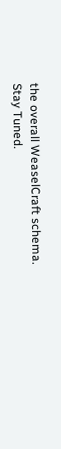the overall WeaselCraft schema.
Stay Tuned.